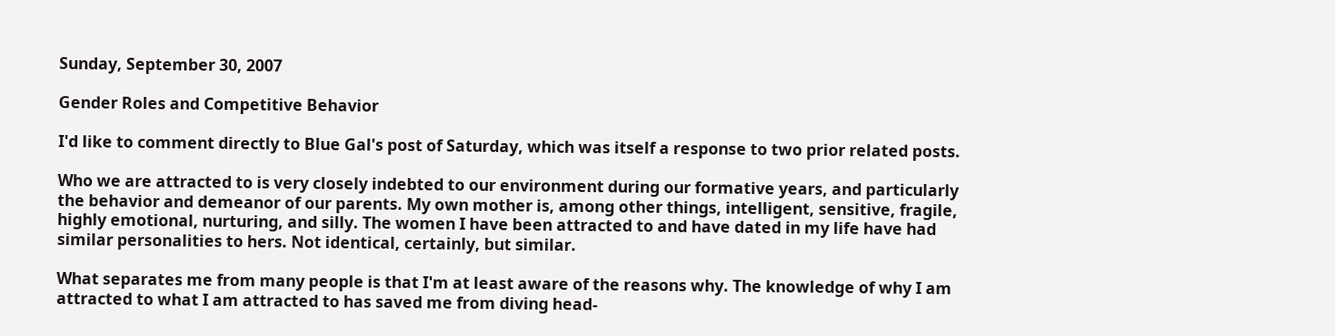Sunday, September 30, 2007

Gender Roles and Competitive Behavior

I'd like to comment directly to Blue Gal's post of Saturday, which was itself a response to two prior related posts.

Who we are attracted to is very closely indebted to our environment during our formative years, and particularly the behavior and demeanor of our parents. My own mother is, among other things, intelligent, sensitive, fragile, highly emotional, nurturing, and silly. The women I have been attracted to and have dated in my life have had similar personalities to hers. Not identical, certainly, but similar.

What separates me from many people is that I'm at least aware of the reasons why. The knowledge of why I am attracted to what I am attracted to has saved me from diving head-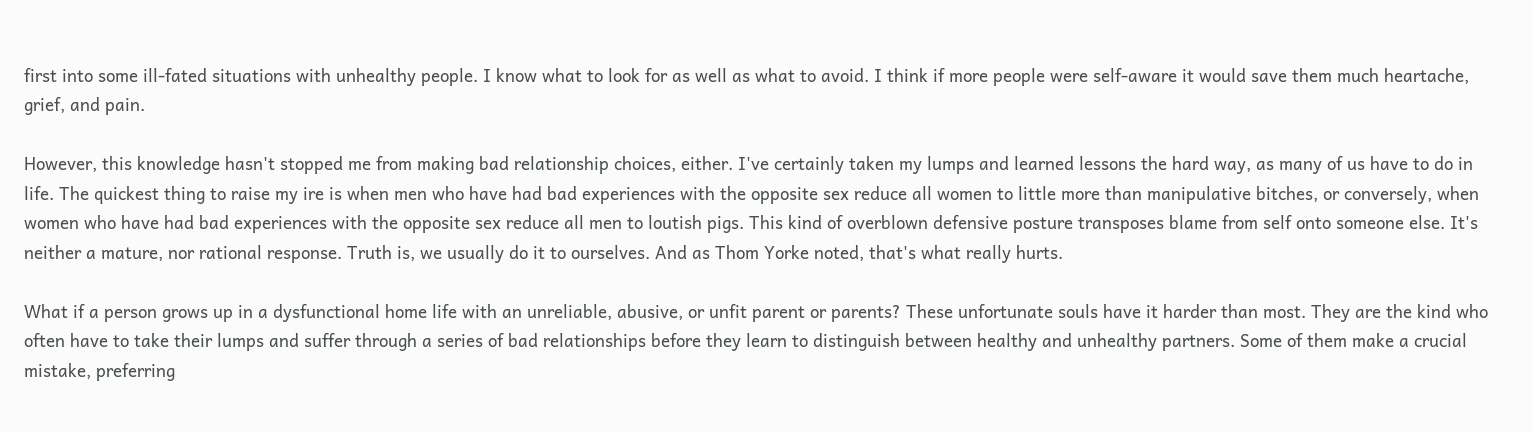first into some ill-fated situations with unhealthy people. I know what to look for as well as what to avoid. I think if more people were self-aware it would save them much heartache, grief, and pain.

However, this knowledge hasn't stopped me from making bad relationship choices, either. I've certainly taken my lumps and learned lessons the hard way, as many of us have to do in life. The quickest thing to raise my ire is when men who have had bad experiences with the opposite sex reduce all women to little more than manipulative bitches, or conversely, when women who have had bad experiences with the opposite sex reduce all men to loutish pigs. This kind of overblown defensive posture transposes blame from self onto someone else. It's neither a mature, nor rational response. Truth is, we usually do it to ourselves. And as Thom Yorke noted, that's what really hurts.

What if a person grows up in a dysfunctional home life with an unreliable, abusive, or unfit parent or parents? These unfortunate souls have it harder than most. They are the kind who often have to take their lumps and suffer through a series of bad relationships before they learn to distinguish between healthy and unhealthy partners. Some of them make a crucial mistake, preferring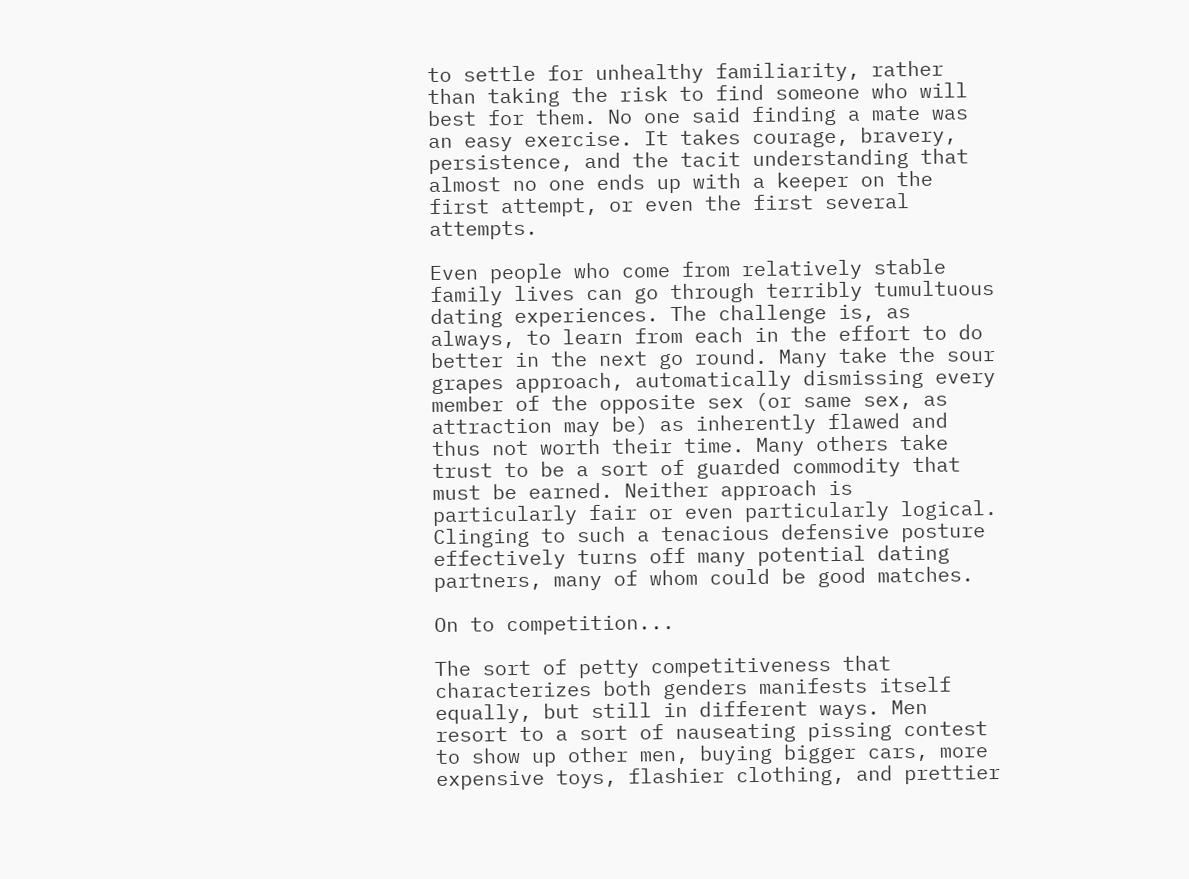to settle for unhealthy familiarity, rather than taking the risk to find someone who will best for them. No one said finding a mate was an easy exercise. It takes courage, bravery, persistence, and the tacit understanding that almost no one ends up with a keeper on the first attempt, or even the first several attempts.

Even people who come from relatively stable family lives can go through terribly tumultuous dating experiences. The challenge is, as always, to learn from each in the effort to do better in the next go round. Many take the sour grapes approach, automatically dismissing every member of the opposite sex (or same sex, as attraction may be) as inherently flawed and thus not worth their time. Many others take trust to be a sort of guarded commodity that must be earned. Neither approach is particularly fair or even particularly logical. Clinging to such a tenacious defensive posture effectively turns off many potential dating partners, many of whom could be good matches.

On to competition...

The sort of petty competitiveness that characterizes both genders manifests itself equally, but still in different ways. Men resort to a sort of nauseating pissing contest to show up other men, buying bigger cars, more expensive toys, flashier clothing, and prettier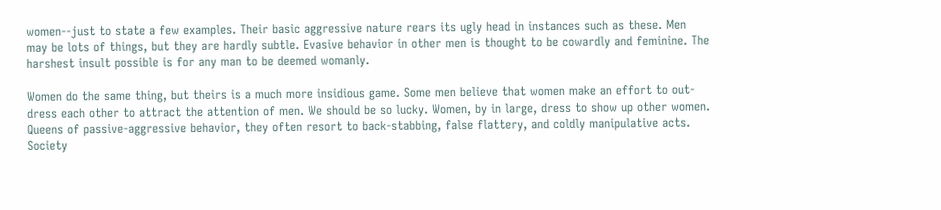women--just to state a few examples. Their basic aggressive nature rears its ugly head in instances such as these. Men may be lots of things, but they are hardly subtle. Evasive behavior in other men is thought to be cowardly and feminine. The harshest insult possible is for any man to be deemed womanly.

Women do the same thing, but theirs is a much more insidious game. Some men believe that women make an effort to out-dress each other to attract the attention of men. We should be so lucky. Women, by in large, dress to show up other women. Queens of passive-aggressive behavior, they often resort to back-stabbing, false flattery, and coldly manipulative acts. Society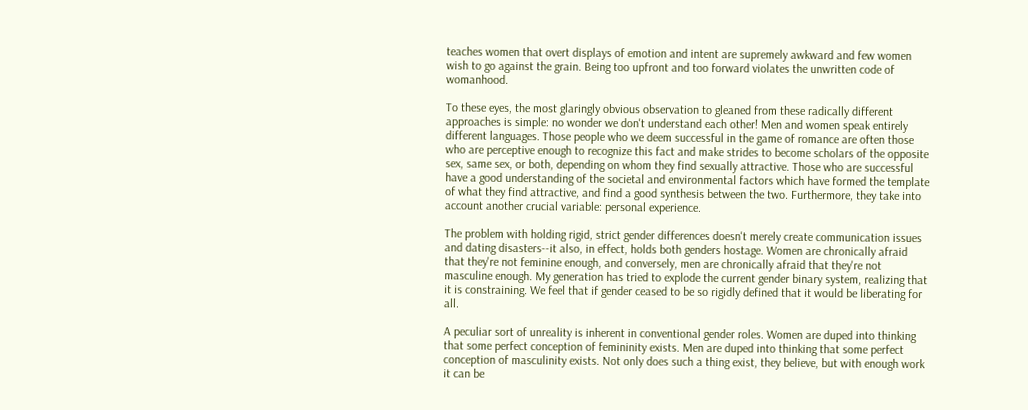teaches women that overt displays of emotion and intent are supremely awkward and few women wish to go against the grain. Being too upfront and too forward violates the unwritten code of womanhood.

To these eyes, the most glaringly obvious observation to gleaned from these radically different approaches is simple: no wonder we don't understand each other! Men and women speak entirely different languages. Those people who we deem successful in the game of romance are often those who are perceptive enough to recognize this fact and make strides to become scholars of the opposite sex, same sex, or both, depending on whom they find sexually attractive. Those who are successful have a good understanding of the societal and environmental factors which have formed the template of what they find attractive, and find a good synthesis between the two. Furthermore, they take into account another crucial variable: personal experience.

The problem with holding rigid, strict gender differences doesn't merely create communication issues and dating disasters--it also, in effect, holds both genders hostage. Women are chronically afraid that they're not feminine enough, and conversely, men are chronically afraid that they're not masculine enough. My generation has tried to explode the current gender binary system, realizing that it is constraining. We feel that if gender ceased to be so rigidly defined that it would be liberating for all.

A peculiar sort of unreality is inherent in conventional gender roles. Women are duped into thinking that some perfect conception of femininity exists. Men are duped into thinking that some perfect conception of masculinity exists. Not only does such a thing exist, they believe, but with enough work it can be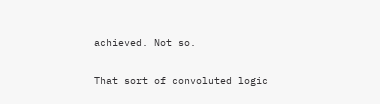achieved. Not so.

That sort of convoluted logic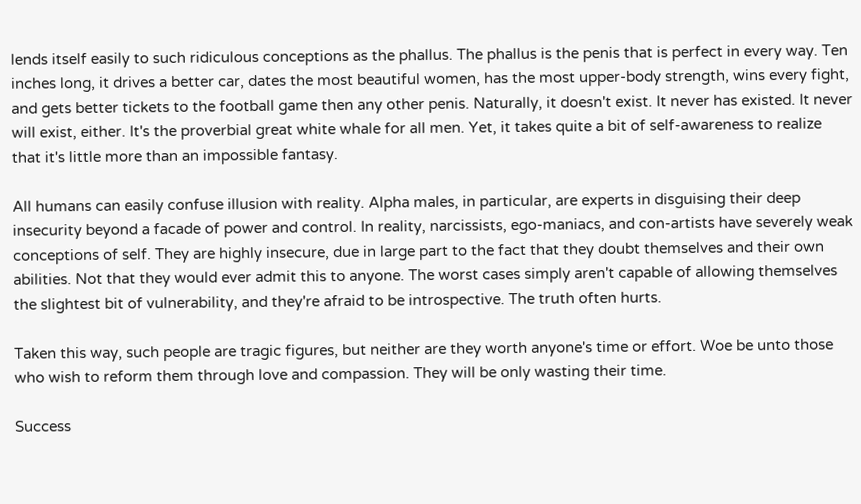lends itself easily to such ridiculous conceptions as the phallus. The phallus is the penis that is perfect in every way. Ten inches long, it drives a better car, dates the most beautiful women, has the most upper-body strength, wins every fight, and gets better tickets to the football game then any other penis. Naturally, it doesn't exist. It never has existed. It never will exist, either. It's the proverbial great white whale for all men. Yet, it takes quite a bit of self-awareness to realize that it's little more than an impossible fantasy.

All humans can easily confuse illusion with reality. Alpha males, in particular, are experts in disguising their deep insecurity beyond a facade of power and control. In reality, narcissists, ego-maniacs, and con-artists have severely weak conceptions of self. They are highly insecure, due in large part to the fact that they doubt themselves and their own abilities. Not that they would ever admit this to anyone. The worst cases simply aren't capable of allowing themselves the slightest bit of vulnerability, and they're afraid to be introspective. The truth often hurts.

Taken this way, such people are tragic figures, but neither are they worth anyone's time or effort. Woe be unto those who wish to reform them through love and compassion. They will be only wasting their time.

Success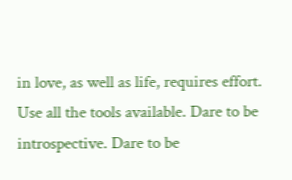in love, as well as life, requires effort. Use all the tools available. Dare to be introspective. Dare to be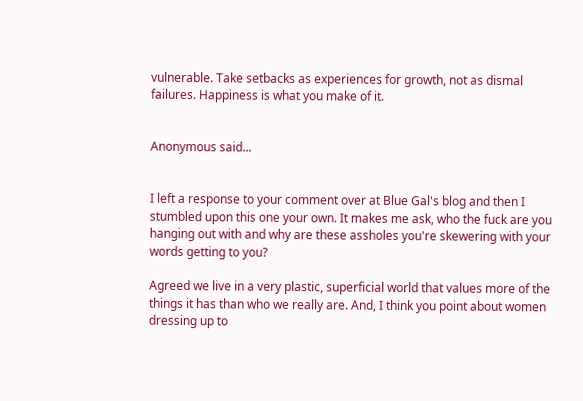vulnerable. Take setbacks as experiences for growth, not as dismal failures. Happiness is what you make of it.


Anonymous said...


I left a response to your comment over at Blue Gal's blog and then I stumbled upon this one your own. It makes me ask, who the fuck are you hanging out with and why are these assholes you're skewering with your words getting to you?

Agreed we live in a very plastic, superficial world that values more of the things it has than who we really are. And, I think you point about women dressing up to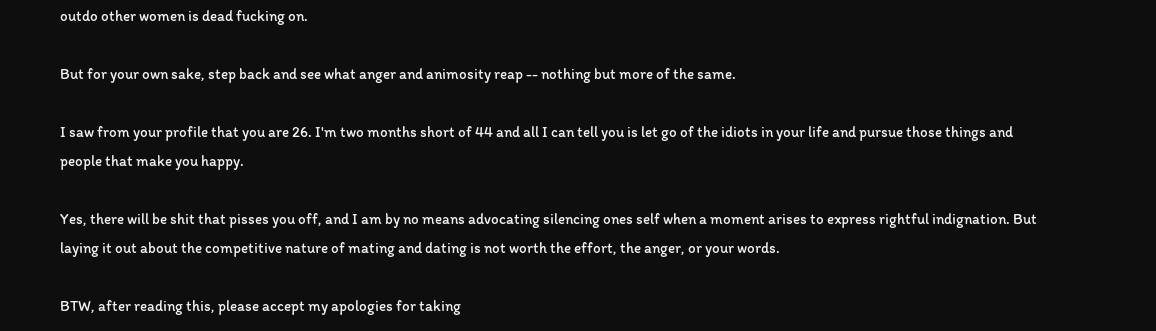outdo other women is dead fucking on.

But for your own sake, step back and see what anger and animosity reap -- nothing but more of the same.

I saw from your profile that you are 26. I'm two months short of 44 and all I can tell you is let go of the idiots in your life and pursue those things and people that make you happy.

Yes, there will be shit that pisses you off, and I am by no means advocating silencing ones self when a moment arises to express rightful indignation. But laying it out about the competitive nature of mating and dating is not worth the effort, the anger, or your words.

BTW, after reading this, please accept my apologies for taking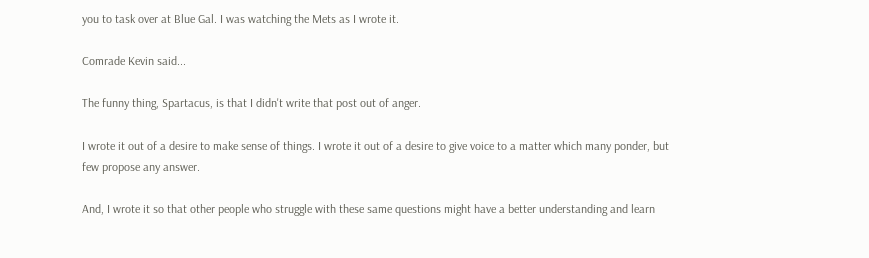you to task over at Blue Gal. I was watching the Mets as I wrote it.

Comrade Kevin said...

The funny thing, Spartacus, is that I didn't write that post out of anger.

I wrote it out of a desire to make sense of things. I wrote it out of a desire to give voice to a matter which many ponder, but few propose any answer.

And, I wrote it so that other people who struggle with these same questions might have a better understanding and learn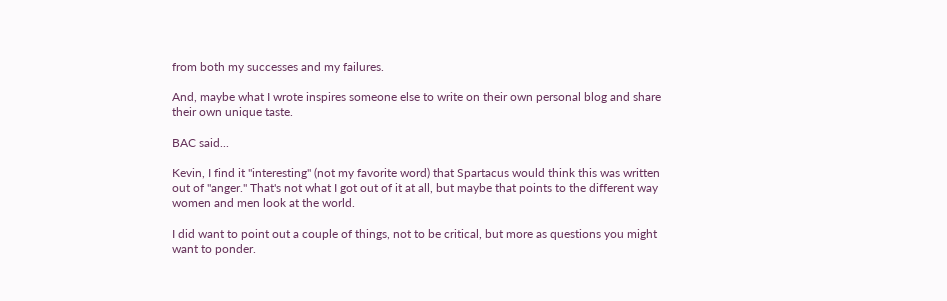from both my successes and my failures.

And, maybe what I wrote inspires someone else to write on their own personal blog and share their own unique taste.

BAC said...

Kevin, I find it "interesting" (not my favorite word) that Spartacus would think this was written out of "anger." That's not what I got out of it at all, but maybe that points to the different way women and men look at the world.

I did want to point out a couple of things, not to be critical, but more as questions you might want to ponder.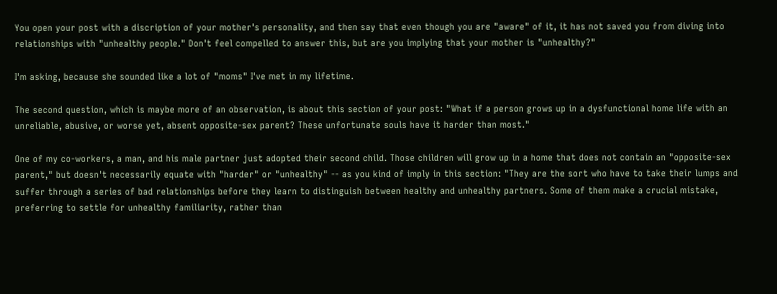You open your post with a discription of your mother's personality, and then say that even though you are "aware" of it, it has not saved you from diving into relationships with "unhealthy people." Don't feel compelled to answer this, but are you implying that your mother is "unhealthy?"

I'm asking, because she sounded like a lot of "moms" I've met in my lifetime.

The second question, which is maybe more of an observation, is about this section of your post: "What if a person grows up in a dysfunctional home life with an unreliable, abusive, or worse yet, absent opposite-sex parent? These unfortunate souls have it harder than most."

One of my co-workers, a man, and his male partner just adopted their second child. Those children will grow up in a home that does not contain an "opposite-sex parent," but doesn't necessarily equate with "harder" or "unhealthy" -- as you kind of imply in this section: "They are the sort who have to take their lumps and suffer through a series of bad relationships before they learn to distinguish between healthy and unhealthy partners. Some of them make a crucial mistake, preferring to settle for unhealthy familiarity, rather than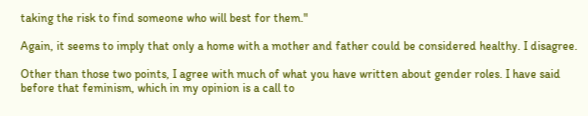taking the risk to find someone who will best for them."

Again, it seems to imply that only a home with a mother and father could be considered healthy. I disagree.

Other than those two points, I agree with much of what you have written about gender roles. I have said before that feminism, which in my opinion is a call to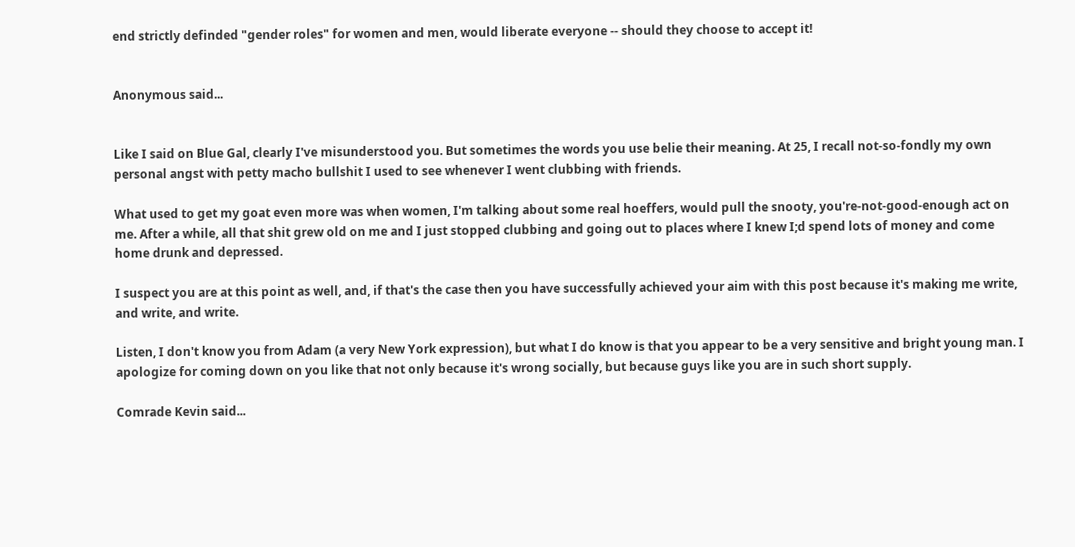end strictly definded "gender roles" for women and men, would liberate everyone -- should they choose to accept it!


Anonymous said...


Like I said on Blue Gal, clearly I've misunderstood you. But sometimes the words you use belie their meaning. At 25, I recall not-so-fondly my own personal angst with petty macho bullshit I used to see whenever I went clubbing with friends.

What used to get my goat even more was when women, I'm talking about some real hoeffers, would pull the snooty, you're-not-good-enough act on me. After a while, all that shit grew old on me and I just stopped clubbing and going out to places where I knew I;d spend lots of money and come home drunk and depressed.

I suspect you are at this point as well, and, if that's the case then you have successfully achieved your aim with this post because it's making me write, and write, and write.

Listen, I don't know you from Adam (a very New York expression), but what I do know is that you appear to be a very sensitive and bright young man. I apologize for coming down on you like that not only because it's wrong socially, but because guys like you are in such short supply.

Comrade Kevin said...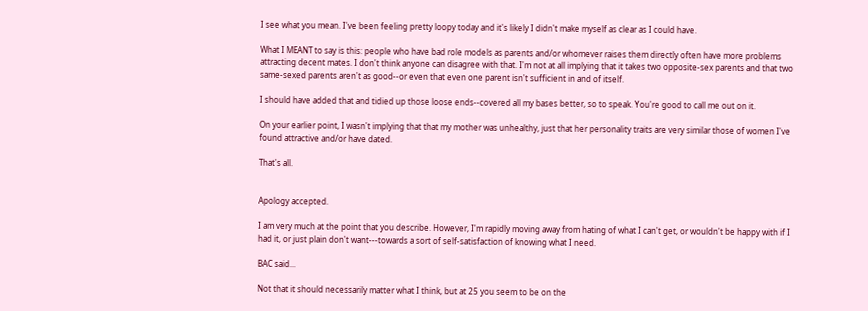I see what you mean. I've been feeling pretty loopy today and it's likely I didn't make myself as clear as I could have.

What I MEANT to say is this: people who have bad role models as parents and/or whomever raises them directly often have more problems attracting decent mates. I don't think anyone can disagree with that. I'm not at all implying that it takes two opposite-sex parents and that two same-sexed parents aren't as good--or even that even one parent isn't sufficient in and of itself.

I should have added that and tidied up those loose ends--covered all my bases better, so to speak. You're good to call me out on it.

On your earlier point, I wasn't implying that that my mother was unhealthy, just that her personality traits are very similar those of women I've found attractive and/or have dated.

That's all.


Apology accepted.

I am very much at the point that you describe. However, I'm rapidly moving away from hating of what I can't get, or wouldn't be happy with if I had it, or just plain don't want---towards a sort of self-satisfaction of knowing what I need.

BAC said...

Not that it should necessarily matter what I think, but at 25 you seem to be on the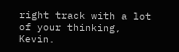right track with a lot of your thinking, Kevin.